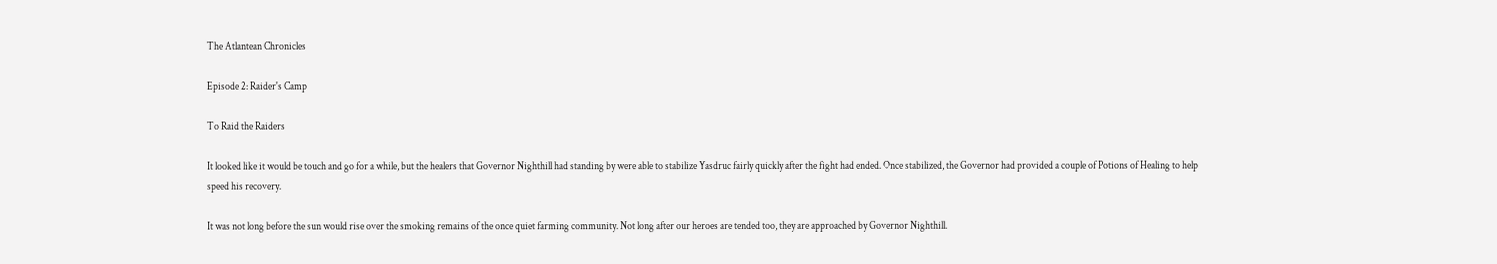The Atlantean Chronicles

Episode 2: Raider's Camp

To Raid the Raiders

It looked like it would be touch and go for a while, but the healers that Governor Nighthill had standing by were able to stabilize Yasdruc fairly quickly after the fight had ended. Once stabilized, the Governor had provided a couple of Potions of Healing to help speed his recovery.

It was not long before the sun would rise over the smoking remains of the once quiet farming community. Not long after our heroes are tended too, they are approached by Governor Nighthill.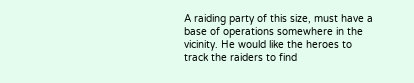A raiding party of this size, must have a base of operations somewhere in the vicinity. He would like the heroes to track the raiders to find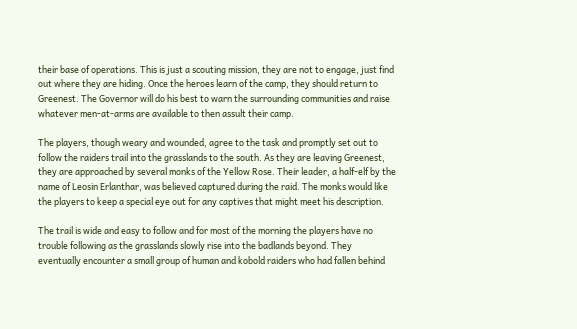their base of operations. This is just a scouting mission, they are not to engage, just find out where they are hiding. Once the heroes learn of the camp, they should return to Greenest. The Governor will do his best to warn the surrounding communities and raise whatever men-at-arms are available to then assult their camp.

The players, though weary and wounded, agree to the task and promptly set out to follow the raiders trail into the grasslands to the south. As they are leaving Greenest, they are approached by several monks of the Yellow Rose. Their leader, a half-elf by the name of Leosin Erlanthar, was believed captured during the raid. The monks would like the players to keep a special eye out for any captives that might meet his description.

The trail is wide and easy to follow and for most of the morning the players have no trouble following as the grasslands slowly rise into the badlands beyond. They eventually encounter a small group of human and kobold raiders who had fallen behind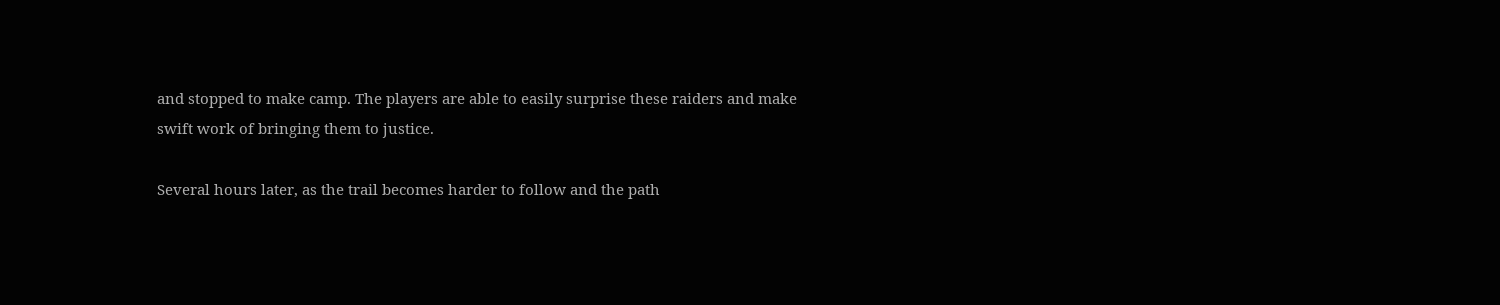and stopped to make camp. The players are able to easily surprise these raiders and make swift work of bringing them to justice.

Several hours later, as the trail becomes harder to follow and the path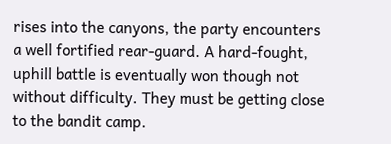rises into the canyons, the party encounters a well fortified rear-guard. A hard-fought, uphill battle is eventually won though not without difficulty. They must be getting close to the bandit camp.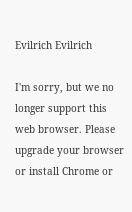Evilrich Evilrich

I'm sorry, but we no longer support this web browser. Please upgrade your browser or install Chrome or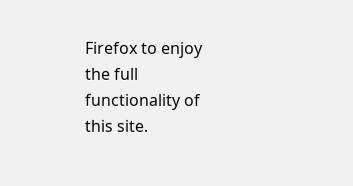Firefox to enjoy the full functionality of this site.